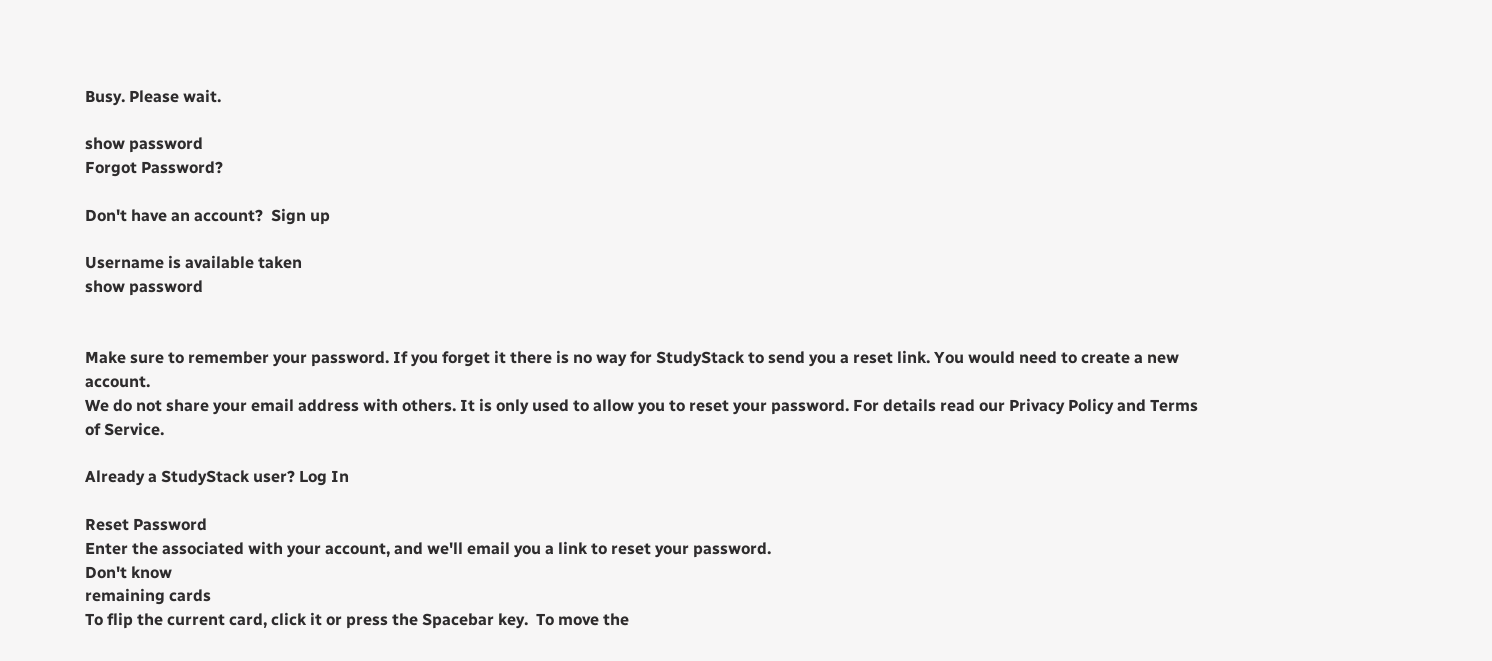Busy. Please wait.

show password
Forgot Password?

Don't have an account?  Sign up

Username is available taken
show password


Make sure to remember your password. If you forget it there is no way for StudyStack to send you a reset link. You would need to create a new account.
We do not share your email address with others. It is only used to allow you to reset your password. For details read our Privacy Policy and Terms of Service.

Already a StudyStack user? Log In

Reset Password
Enter the associated with your account, and we'll email you a link to reset your password.
Don't know
remaining cards
To flip the current card, click it or press the Spacebar key.  To move the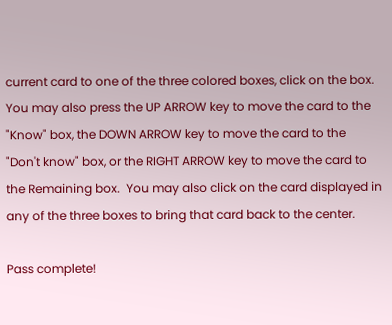current card to one of the three colored boxes, click on the box.  You may also press the UP ARROW key to move the card to the "Know" box, the DOWN ARROW key to move the card to the "Don't know" box, or the RIGHT ARROW key to move the card to the Remaining box.  You may also click on the card displayed in any of the three boxes to bring that card back to the center.

Pass complete!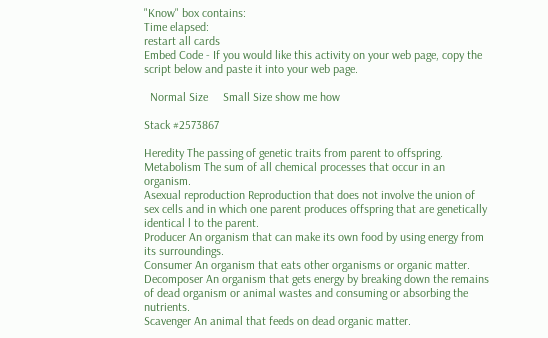"Know" box contains:
Time elapsed:
restart all cards
Embed Code - If you would like this activity on your web page, copy the script below and paste it into your web page.

  Normal Size     Small Size show me how

Stack #2573867

Heredity The passing of genetic traits from parent to offspring.
Metabolism The sum of all chemical processes that occur in an organism.
Asexual reproduction Reproduction that does not involve the union of sex cells and in which one parent produces offspring that are genetically identical l to the parent.
Producer An organism that can make its own food by using energy from its surroundings.
Consumer An organism that eats other organisms or organic matter.
Decomposer An organism that gets energy by breaking down the remains of dead organism or animal wastes and consuming or absorbing the nutrients.
Scavenger An animal that feeds on dead organic matter.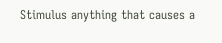Stimulus anything that causes a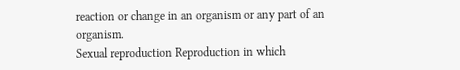reaction or change in an organism or any part of an organism.
Sexual reproduction Reproduction in which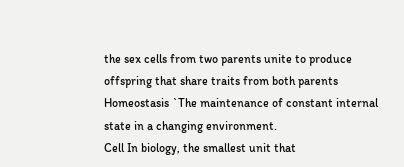the sex cells from two parents unite to produce offspring that share traits from both parents
Homeostasis `The maintenance of constant internal state in a changing environment.
Cell In biology, the smallest unit that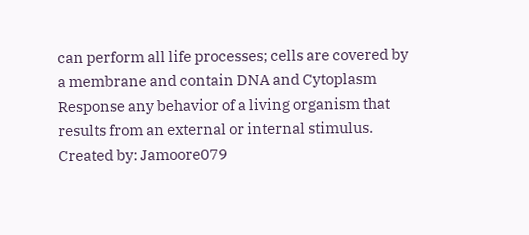can perform all life processes; cells are covered by a membrane and contain DNA and Cytoplasm
Response any behavior of a living organism that results from an external or internal stimulus.
Created by: Jamoore079